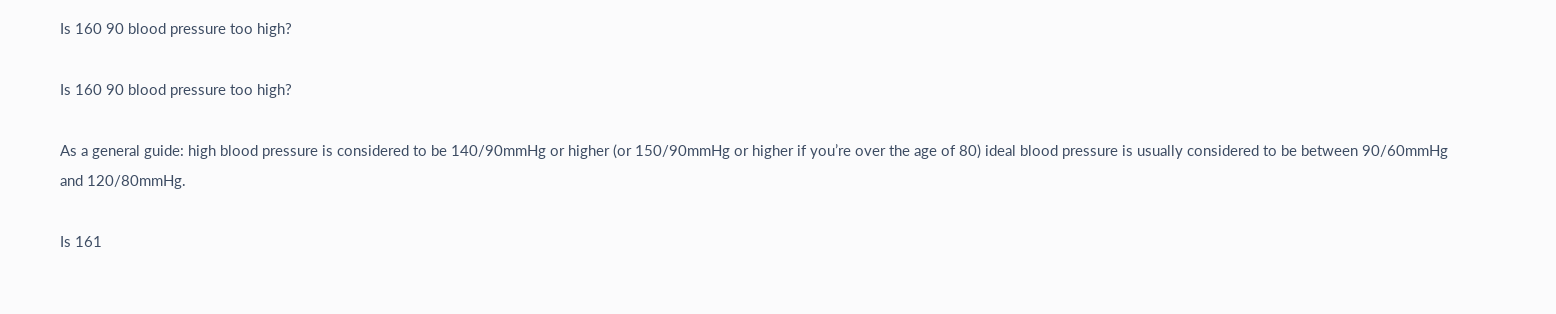Is 160 90 blood pressure too high?

Is 160 90 blood pressure too high?

As a general guide: high blood pressure is considered to be 140/90mmHg or higher (or 150/90mmHg or higher if you’re over the age of 80) ideal blood pressure is usually considered to be between 90/60mmHg and 120/80mmHg.

Is 161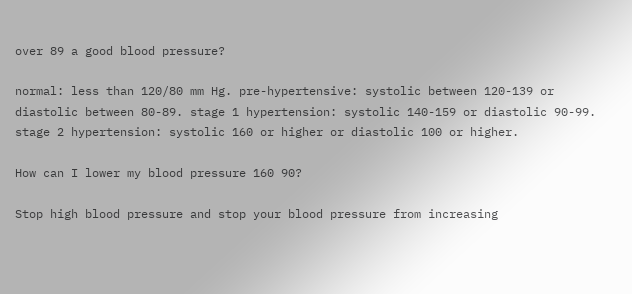over 89 a good blood pressure?

normal: less than 120/80 mm Hg. pre-hypertensive: systolic between 120-139 or diastolic between 80-89. stage 1 hypertension: systolic 140-159 or diastolic 90-99. stage 2 hypertension: systolic 160 or higher or diastolic 100 or higher.

How can I lower my blood pressure 160 90?

Stop high blood pressure and stop your blood pressure from increasing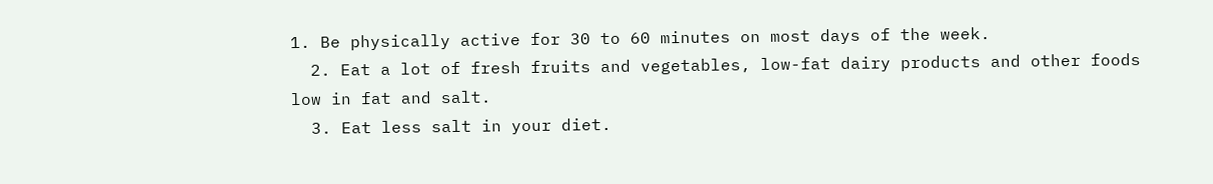1. Be physically active for 30 to 60 minutes on most days of the week.
  2. Eat a lot of fresh fruits and vegetables, low-fat dairy products and other foods low in fat and salt.
  3. Eat less salt in your diet.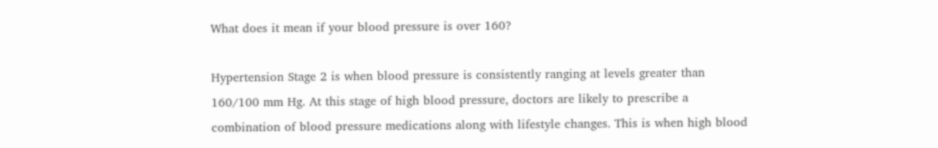What does it mean if your blood pressure is over 160?

Hypertension Stage 2 is when blood pressure is consistently ranging at levels greater than 160/100 mm Hg. At this stage of high blood pressure, doctors are likely to prescribe a combination of blood pressure medications along with lifestyle changes. This is when high blood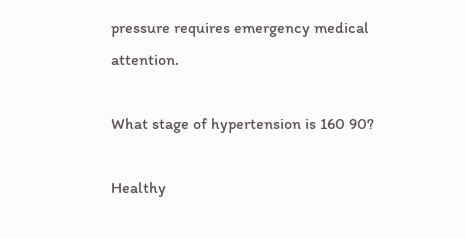pressure requires emergency medical attention.

What stage of hypertension is 160 90?

Healthy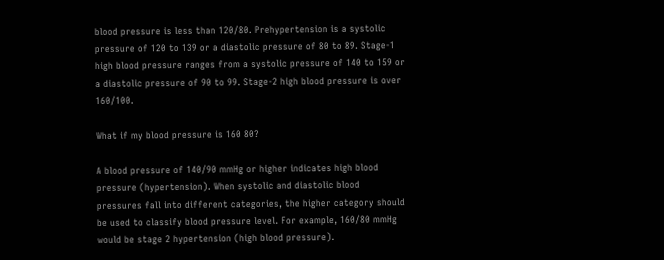blood pressure is less than 120/80. Prehypertension is a systolic pressure of 120 to 139 or a diastolic pressure of 80 to 89. Stage-1 high blood pressure ranges from a systolic pressure of 140 to 159 or a diastolic pressure of 90 to 99. Stage-2 high blood pressure is over 160/100.

What if my blood pressure is 160 80?

A blood pressure of 140/90 mmHg or higher indicates high blood pressure (hypertension). When systolic and diastolic blood pressures fall into different categories, the higher category should be used to classify blood pressure level. For example, 160/80 mmHg would be stage 2 hypertension (high blood pressure).